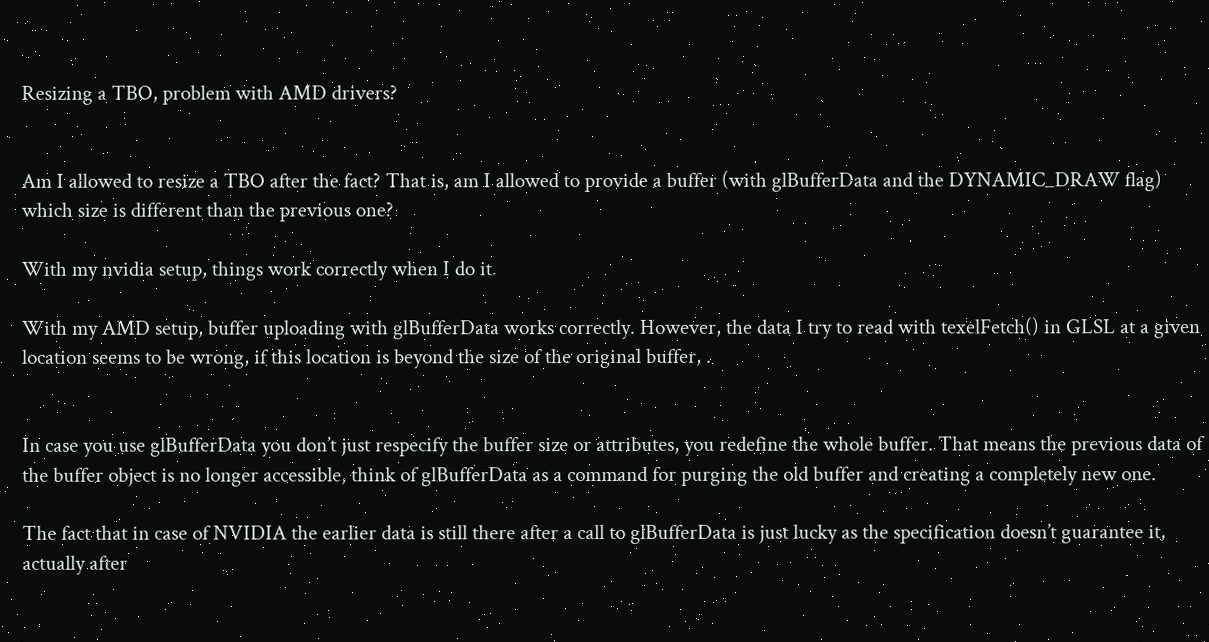Resizing a TBO, problem with AMD drivers?


Am I allowed to resize a TBO after the fact? That is, am I allowed to provide a buffer (with glBufferData and the DYNAMIC_DRAW flag) which size is different than the previous one?

With my nvidia setup, things work correctly when I do it.

With my AMD setup, buffer uploading with glBufferData works correctly. However, the data I try to read with texelFetch() in GLSL at a given location seems to be wrong, if this location is beyond the size of the original buffer, .


In case you use glBufferData you don’t just respecify the buffer size or attributes, you redefine the whole buffer. That means the previous data of the buffer object is no longer accessible, think of glBufferData as a command for purging the old buffer and creating a completely new one.

The fact that in case of NVIDIA the earlier data is still there after a call to glBufferData is just lucky as the specification doesn’t guarantee it, actually after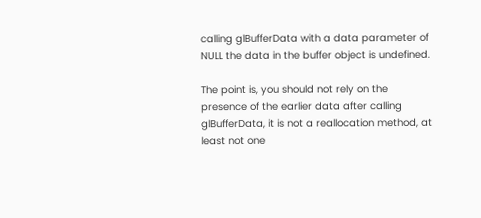calling glBufferData with a data parameter of NULL the data in the buffer object is undefined.

The point is, you should not rely on the presence of the earlier data after calling glBufferData, it is not a reallocation method, at least not one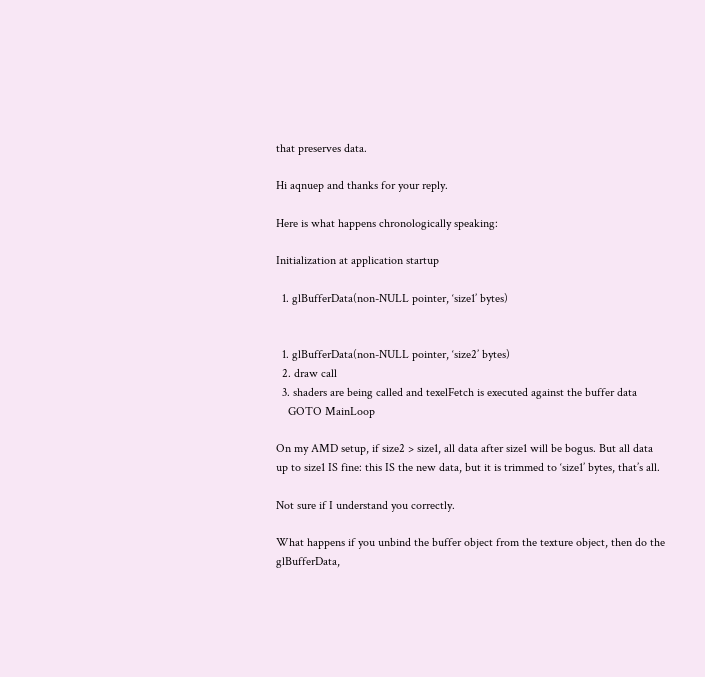that preserves data.

Hi aqnuep and thanks for your reply.

Here is what happens chronologically speaking:

Initialization at application startup

  1. glBufferData(non-NULL pointer, ‘size1’ bytes)


  1. glBufferData(non-NULL pointer, ‘size2’ bytes)
  2. draw call
  3. shaders are being called and texelFetch is executed against the buffer data
    GOTO MainLoop

On my AMD setup, if size2 > size1, all data after size1 will be bogus. But all data up to size1 IS fine: this IS the new data, but it is trimmed to ‘size1’ bytes, that’s all.

Not sure if I understand you correctly.

What happens if you unbind the buffer object from the texture object, then do the glBufferData,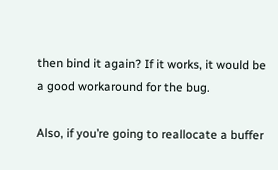then bind it again? If it works, it would be a good workaround for the bug.

Also, if you’re going to reallocate a buffer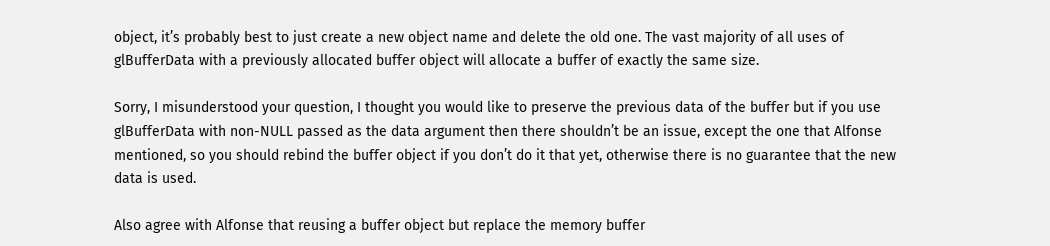object, it’s probably best to just create a new object name and delete the old one. The vast majority of all uses of glBufferData with a previously allocated buffer object will allocate a buffer of exactly the same size.

Sorry, I misunderstood your question, I thought you would like to preserve the previous data of the buffer but if you use glBufferData with non-NULL passed as the data argument then there shouldn’t be an issue, except the one that Alfonse mentioned, so you should rebind the buffer object if you don’t do it that yet, otherwise there is no guarantee that the new data is used.

Also agree with Alfonse that reusing a buffer object but replace the memory buffer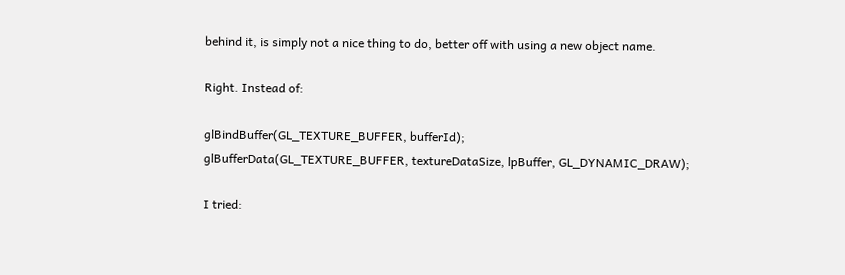behind it, is simply not a nice thing to do, better off with using a new object name.

Right. Instead of:

glBindBuffer(GL_TEXTURE_BUFFER, bufferId);
glBufferData(GL_TEXTURE_BUFFER, textureDataSize, lpBuffer, GL_DYNAMIC_DRAW);

I tried: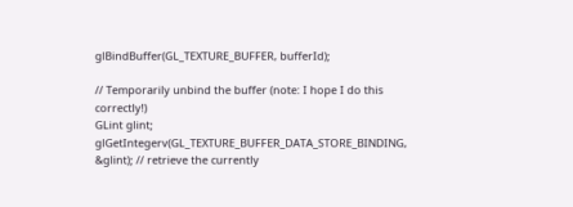glBindBuffer(GL_TEXTURE_BUFFER, bufferId);

// Temporarily unbind the buffer (note: I hope I do this correctly!)
GLint glint;
glGetIntegerv(GL_TEXTURE_BUFFER_DATA_STORE_BINDING, &glint); // retrieve the currently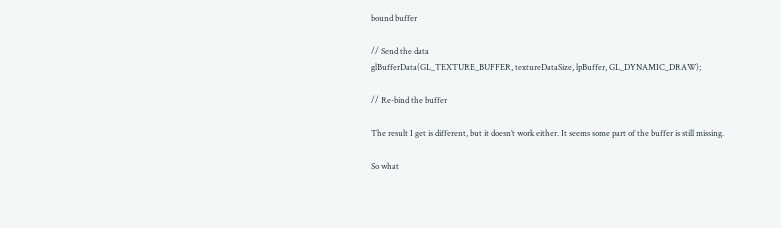bound buffer

// Send the data
glBufferData(GL_TEXTURE_BUFFER, textureDataSize, lpBuffer, GL_DYNAMIC_DRAW);

// Re-bind the buffer

The result I get is different, but it doesn’t work either. It seems some part of the buffer is still missing.

So what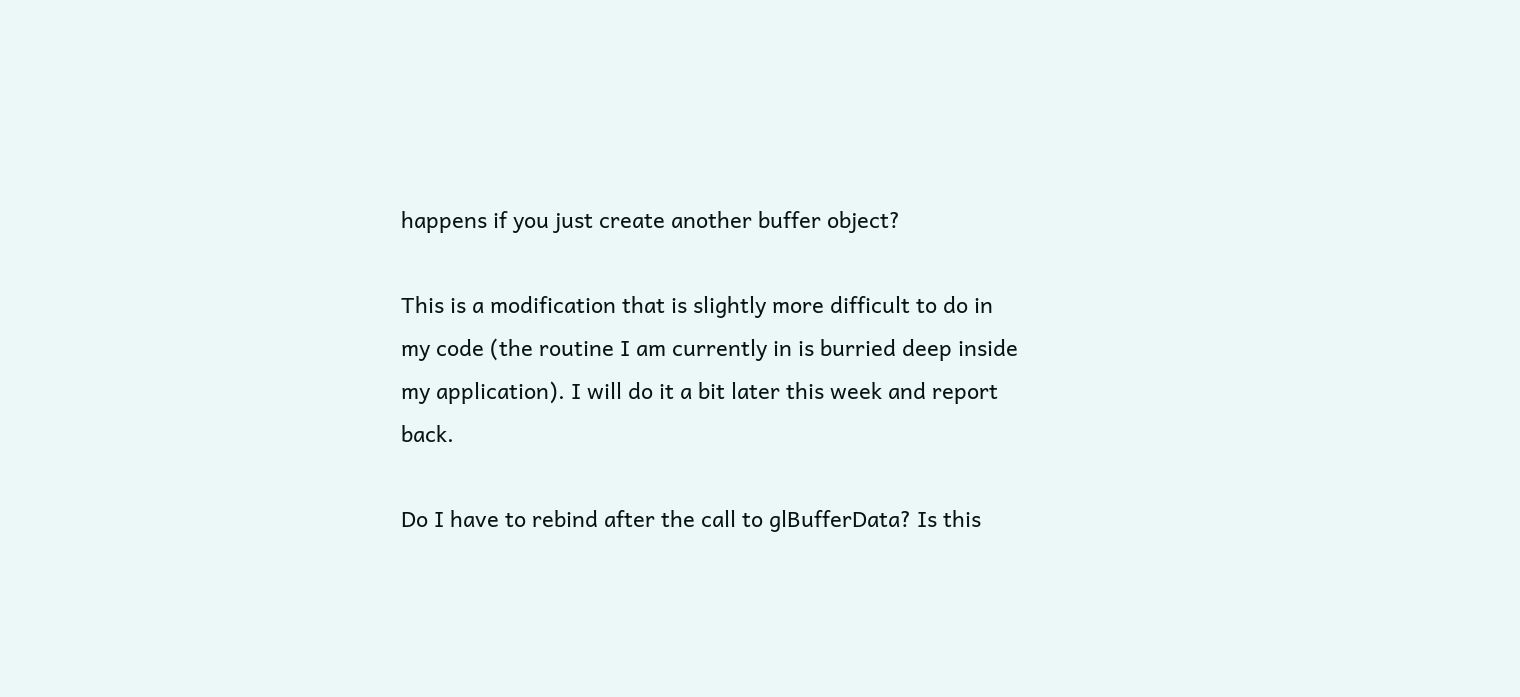happens if you just create another buffer object?

This is a modification that is slightly more difficult to do in my code (the routine I am currently in is burried deep inside my application). I will do it a bit later this week and report back.

Do I have to rebind after the call to glBufferData? Is this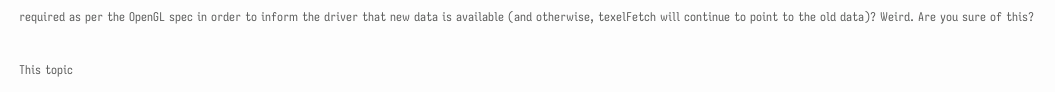required as per the OpenGL spec in order to inform the driver that new data is available (and otherwise, texelFetch will continue to point to the old data)? Weird. Are you sure of this?

This topic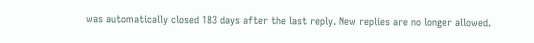was automatically closed 183 days after the last reply. New replies are no longer allowed.